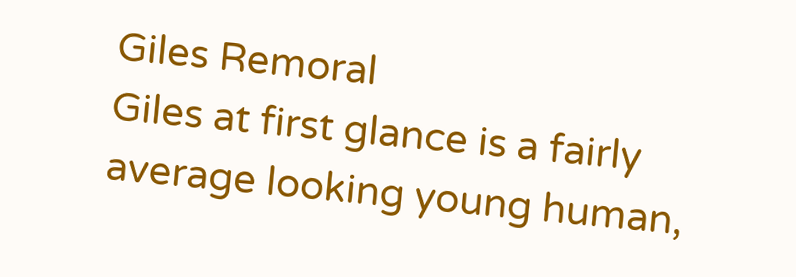Giles Remoral
Giles at first glance is a fairly average looking young human,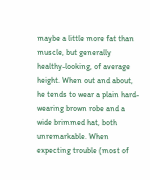maybe a little more fat than muscle, but generally healthy-looking, of average height. When out and about, he tends to wear a plain hard-wearing brown robe and a wide brimmed hat, both unremarkable. When expecting trouble (most of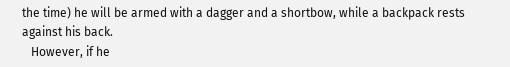the time) he will be armed with a dagger and a shortbow, while a backpack rests against his back.
   However, if he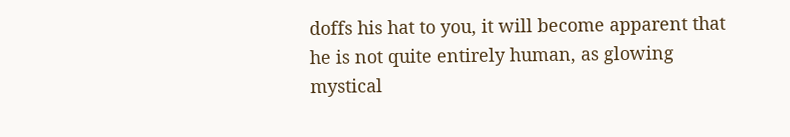doffs his hat to you, it will become apparent that he is not quite entirely human, as glowing mystical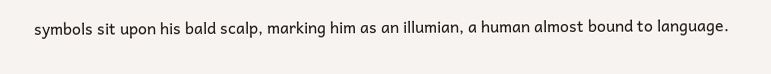symbols sit upon his bald scalp, marking him as an illumian, a human almost bound to language.